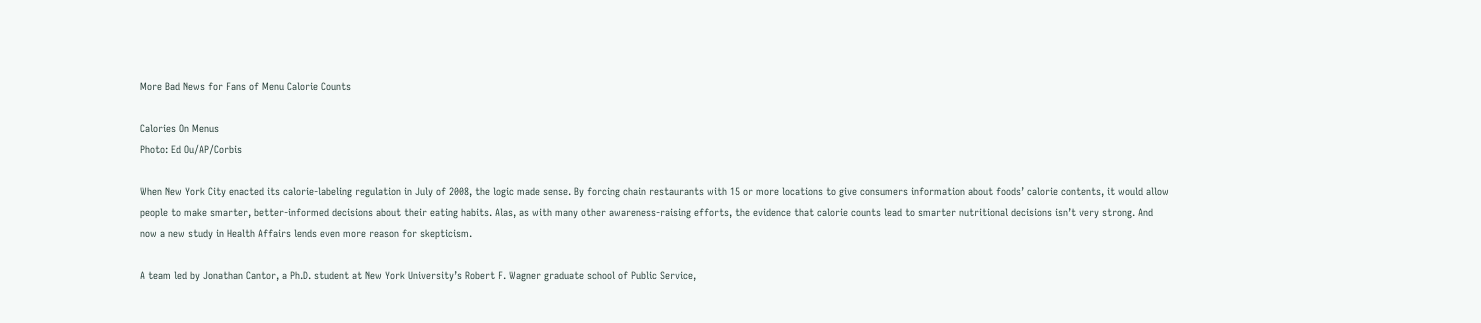More Bad News for Fans of Menu Calorie Counts

Calories On Menus
Photo: Ed Ou/AP/Corbis

When New York City enacted its calorie-labeling regulation in July of 2008, the logic made sense. By forcing chain restaurants with 15 or more locations to give consumers information about foods’ calorie contents, it would allow people to make smarter, better-informed decisions about their eating habits. Alas, as with many other awareness-raising efforts, the evidence that calorie counts lead to smarter nutritional decisions isn’t very strong. And now a new study in Health Affairs lends even more reason for skepticism.

A team led by Jonathan Cantor, a Ph.D. student at New York University’s Robert F. Wagner graduate school of Public Service,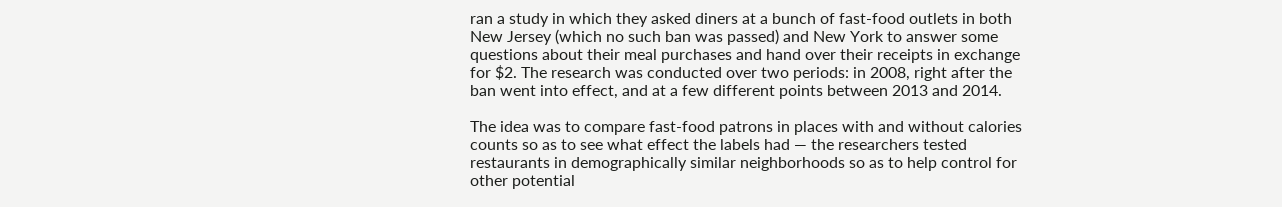ran a study in which they asked diners at a bunch of fast-food outlets in both New Jersey (which no such ban was passed) and New York to answer some questions about their meal purchases and hand over their receipts in exchange for $2. The research was conducted over two periods: in 2008, right after the ban went into effect, and at a few different points between 2013 and 2014.

The idea was to compare fast-food patrons in places with and without calories counts so as to see what effect the labels had — the researchers tested restaurants in demographically similar neighborhoods so as to help control for other potential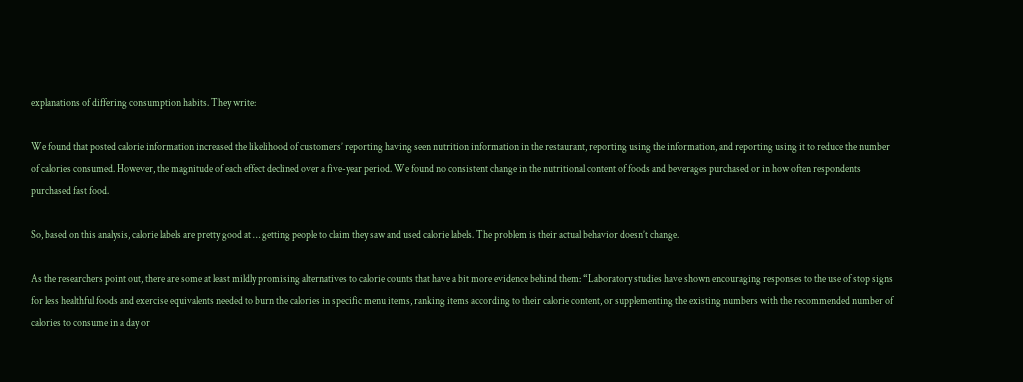explanations of differing consumption habits. They write:

We found that posted calorie information increased the likelihood of customers’ reporting having seen nutrition information in the restaurant, reporting using the information, and reporting using it to reduce the number of calories consumed. However, the magnitude of each effect declined over a five-year period. We found no consistent change in the nutritional content of foods and beverages purchased or in how often respondents purchased fast food.

So, based on this analysis, calorie labels are pretty good at … getting people to claim they saw and used calorie labels. The problem is their actual behavior doesn’t change.

As the researchers point out, there are some at least mildly promising alternatives to calorie counts that have a bit more evidence behind them: “Laboratory studies have shown encouraging responses to the use of stop signs for less healthful foods and exercise equivalents needed to burn the calories in specific menu items, ranking items according to their calorie content, or supplementing the existing numbers with the recommended number of calories to consume in a day or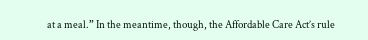at a meal.” In the meantime, though, the Affordable Care Act’s rule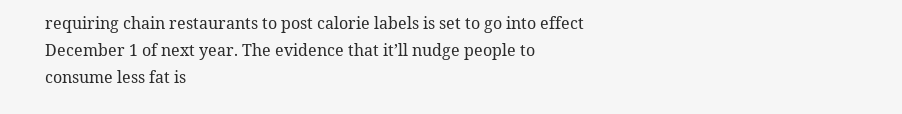requiring chain restaurants to post calorie labels is set to go into effect December 1 of next year. The evidence that it’ll nudge people to consume less fat is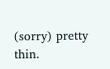(sorry) pretty thin.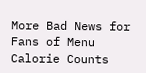More Bad News for Fans of Menu Calorie Counts